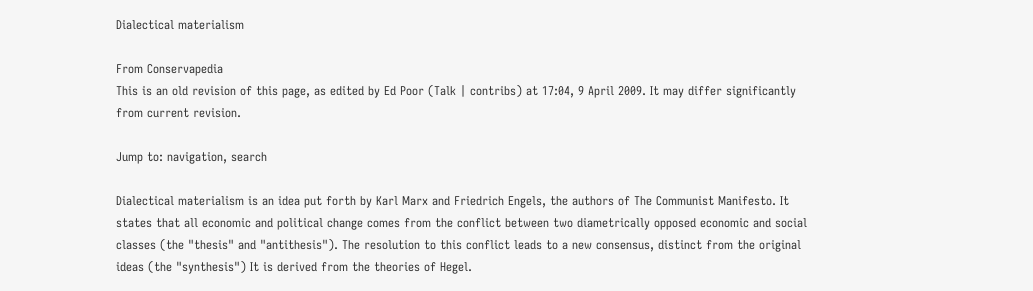Dialectical materialism

From Conservapedia
This is an old revision of this page, as edited by Ed Poor (Talk | contribs) at 17:04, 9 April 2009. It may differ significantly from current revision.

Jump to: navigation, search

Dialectical materialism is an idea put forth by Karl Marx and Friedrich Engels, the authors of The Communist Manifesto. It states that all economic and political change comes from the conflict between two diametrically opposed economic and social classes (the "thesis" and "antithesis"). The resolution to this conflict leads to a new consensus, distinct from the original ideas (the "synthesis") It is derived from the theories of Hegel.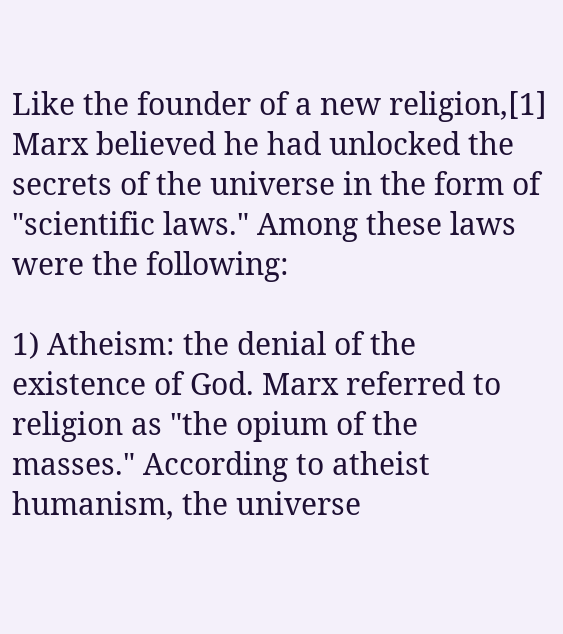Like the founder of a new religion,[1] Marx believed he had unlocked the secrets of the universe in the form of "scientific laws." Among these laws were the following:

1) Atheism: the denial of the existence of God. Marx referred to religion as "the opium of the masses." According to atheist humanism, the universe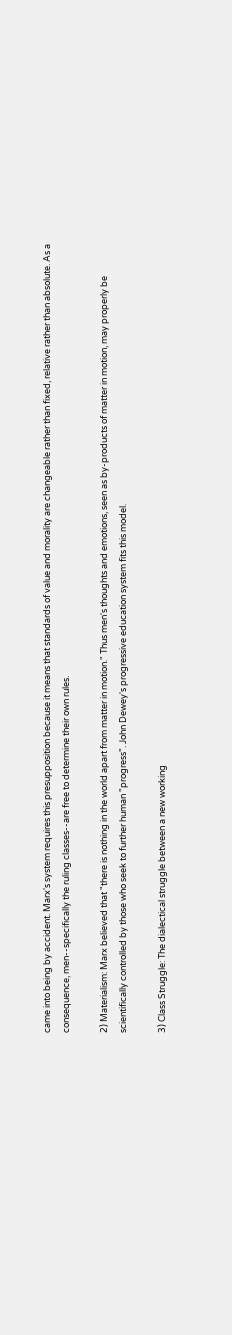came into being by accident. Marx's system requires this presupposition because it means that standards of value and morality are changeable rather than fixed, relative rather than absolute. As a consequence, men--specifically the ruling classes--are free to determine their own rules.

2) Materialism: Marx believed that "there is nothing in the world apart from matter in motion." Thus men's thoughts and emotions, seen as by-products of matter in motion, may properly be scientifically controlled by those who seek to further human "progress". John Dewey's progressive education system fits this model.

3) Class Struggle: The dialectical struggle between a new working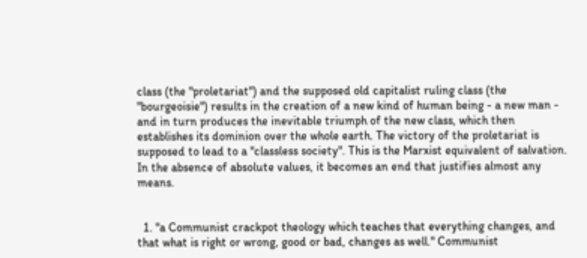class (the "proletariat") and the supposed old capitalist ruling class (the "bourgeoisie") results in the creation of a new kind of human being - a new man - and in turn produces the inevitable triumph of the new class, which then establishes its dominion over the whole earth. The victory of the proletariat is supposed to lead to a "classless society". This is the Marxist equivalent of salvation. In the absence of absolute values, it becomes an end that justifies almost any means.


  1. "a Communist crackpot theology which teaches that everything changes, and that what is right or wrong, good or bad, changes as well." Communist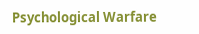Psychological Warfare